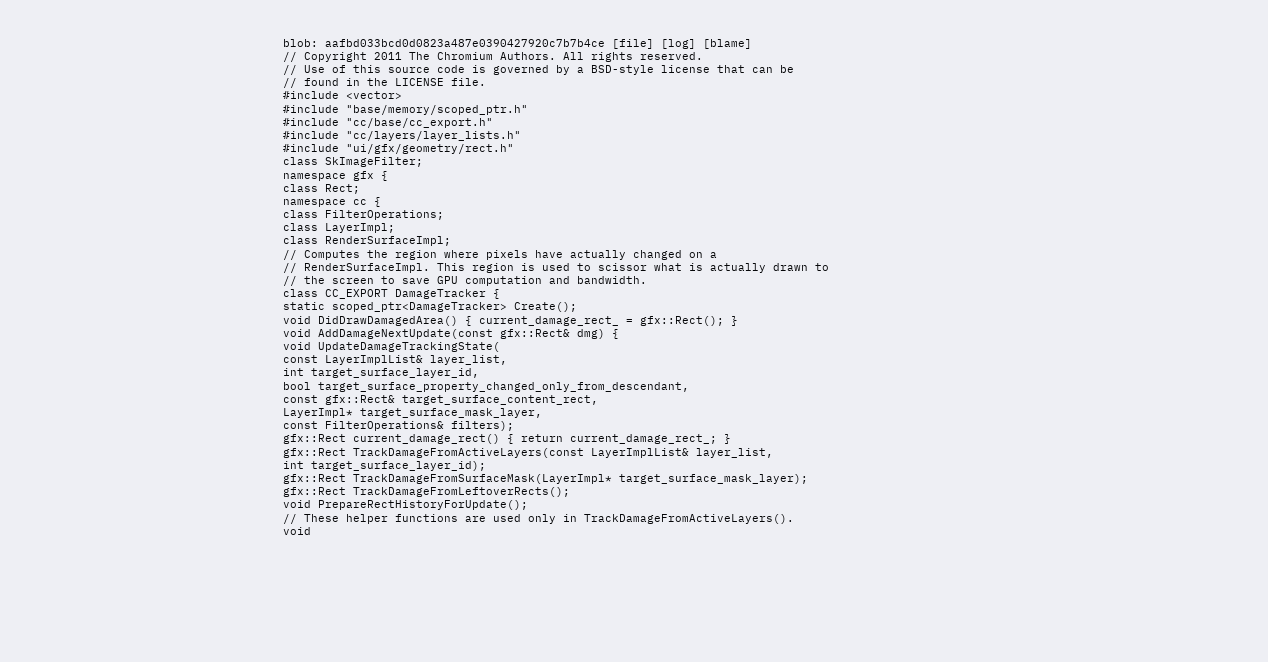blob: aafbd033bcd0d0823a487e0390427920c7b7b4ce [file] [log] [blame]
// Copyright 2011 The Chromium Authors. All rights reserved.
// Use of this source code is governed by a BSD-style license that can be
// found in the LICENSE file.
#include <vector>
#include "base/memory/scoped_ptr.h"
#include "cc/base/cc_export.h"
#include "cc/layers/layer_lists.h"
#include "ui/gfx/geometry/rect.h"
class SkImageFilter;
namespace gfx {
class Rect;
namespace cc {
class FilterOperations;
class LayerImpl;
class RenderSurfaceImpl;
// Computes the region where pixels have actually changed on a
// RenderSurfaceImpl. This region is used to scissor what is actually drawn to
// the screen to save GPU computation and bandwidth.
class CC_EXPORT DamageTracker {
static scoped_ptr<DamageTracker> Create();
void DidDrawDamagedArea() { current_damage_rect_ = gfx::Rect(); }
void AddDamageNextUpdate(const gfx::Rect& dmg) {
void UpdateDamageTrackingState(
const LayerImplList& layer_list,
int target_surface_layer_id,
bool target_surface_property_changed_only_from_descendant,
const gfx::Rect& target_surface_content_rect,
LayerImpl* target_surface_mask_layer,
const FilterOperations& filters);
gfx::Rect current_damage_rect() { return current_damage_rect_; }
gfx::Rect TrackDamageFromActiveLayers(const LayerImplList& layer_list,
int target_surface_layer_id);
gfx::Rect TrackDamageFromSurfaceMask(LayerImpl* target_surface_mask_layer);
gfx::Rect TrackDamageFromLeftoverRects();
void PrepareRectHistoryForUpdate();
// These helper functions are used only in TrackDamageFromActiveLayers().
void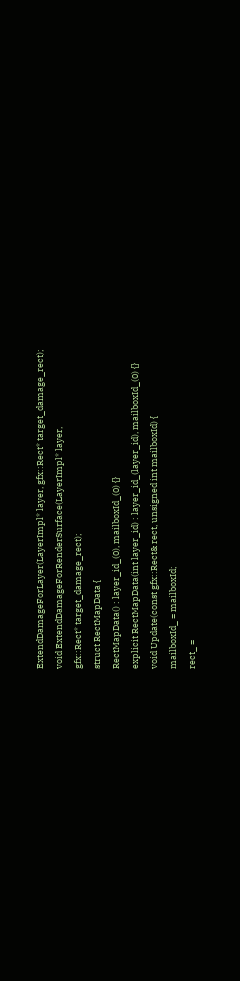ExtendDamageForLayer(LayerImpl* layer, gfx::Rect* target_damage_rect);
void ExtendDamageForRenderSurface(LayerImpl* layer,
gfx::Rect* target_damage_rect);
struct RectMapData {
RectMapData() : layer_id_(0), mailboxId_(0) {}
explicit RectMapData(int layer_id) : layer_id_(layer_id), mailboxId_(0) {}
void Update(const gfx::Rect& rect, unsigned int mailboxId) {
mailboxId_ = mailboxId;
rect_ =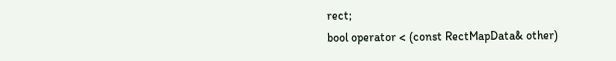rect;
bool operator < (const RectMapData& other)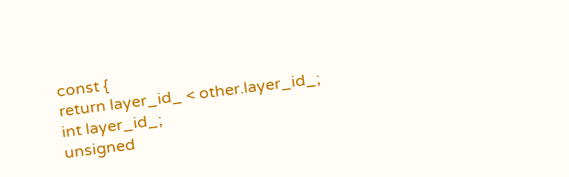const {
return layer_id_ < other.layer_id_;
int layer_id_;
unsigned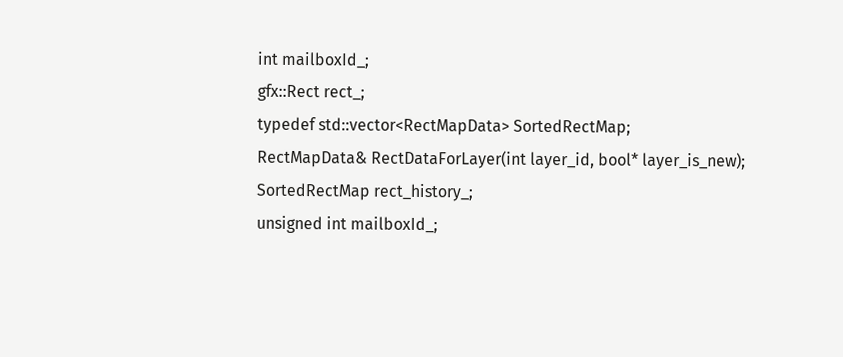int mailboxId_;
gfx::Rect rect_;
typedef std::vector<RectMapData> SortedRectMap;
RectMapData& RectDataForLayer(int layer_id, bool* layer_is_new);
SortedRectMap rect_history_;
unsigned int mailboxId_;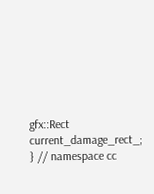gfx::Rect current_damage_rect_;
} // namespace cc